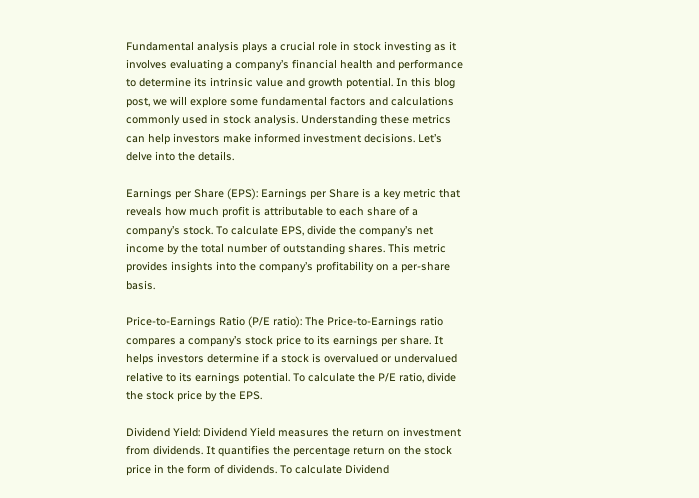Fundamental analysis plays a crucial role in stock investing as it involves evaluating a company’s financial health and performance to determine its intrinsic value and growth potential. In this blog post, we will explore some fundamental factors and calculations commonly used in stock analysis. Understanding these metrics can help investors make informed investment decisions. Let’s delve into the details.

Earnings per Share (EPS): Earnings per Share is a key metric that reveals how much profit is attributable to each share of a company’s stock. To calculate EPS, divide the company’s net income by the total number of outstanding shares. This metric provides insights into the company’s profitability on a per-share basis.

Price-to-Earnings Ratio (P/E ratio): The Price-to-Earnings ratio compares a company’s stock price to its earnings per share. It helps investors determine if a stock is overvalued or undervalued relative to its earnings potential. To calculate the P/E ratio, divide the stock price by the EPS.

Dividend Yield: Dividend Yield measures the return on investment from dividends. It quantifies the percentage return on the stock price in the form of dividends. To calculate Dividend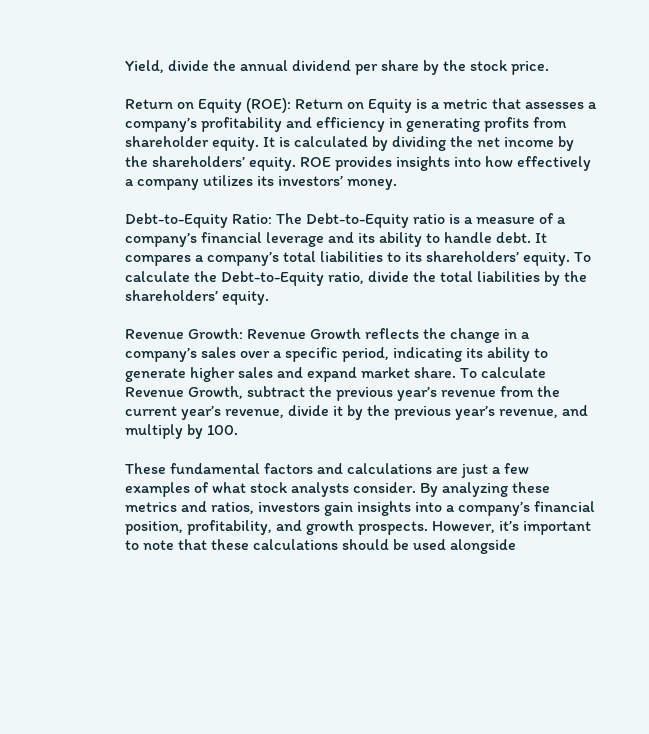Yield, divide the annual dividend per share by the stock price.

Return on Equity (ROE): Return on Equity is a metric that assesses a company’s profitability and efficiency in generating profits from shareholder equity. It is calculated by dividing the net income by the shareholders’ equity. ROE provides insights into how effectively a company utilizes its investors’ money.

Debt-to-Equity Ratio: The Debt-to-Equity ratio is a measure of a company’s financial leverage and its ability to handle debt. It compares a company’s total liabilities to its shareholders’ equity. To calculate the Debt-to-Equity ratio, divide the total liabilities by the shareholders’ equity.

Revenue Growth: Revenue Growth reflects the change in a company’s sales over a specific period, indicating its ability to generate higher sales and expand market share. To calculate Revenue Growth, subtract the previous year’s revenue from the current year’s revenue, divide it by the previous year’s revenue, and multiply by 100.

These fundamental factors and calculations are just a few examples of what stock analysts consider. By analyzing these metrics and ratios, investors gain insights into a company’s financial position, profitability, and growth prospects. However, it’s important to note that these calculations should be used alongside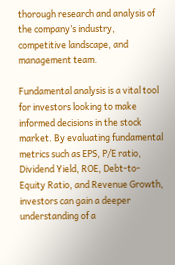thorough research and analysis of the company’s industry, competitive landscape, and management team.

Fundamental analysis is a vital tool for investors looking to make informed decisions in the stock market. By evaluating fundamental metrics such as EPS, P/E ratio, Dividend Yield, ROE, Debt-to-Equity Ratio, and Revenue Growth, investors can gain a deeper understanding of a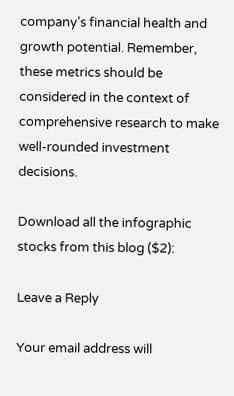company’s financial health and growth potential. Remember, these metrics should be considered in the context of comprehensive research to make well-rounded investment decisions.

Download all the infographic stocks from this blog ($2):

Leave a Reply

Your email address will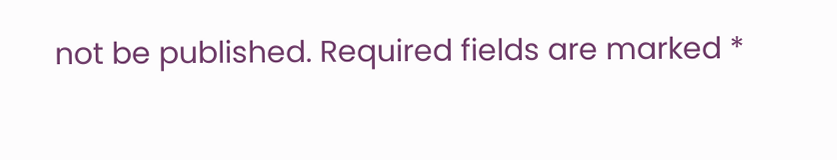not be published. Required fields are marked *